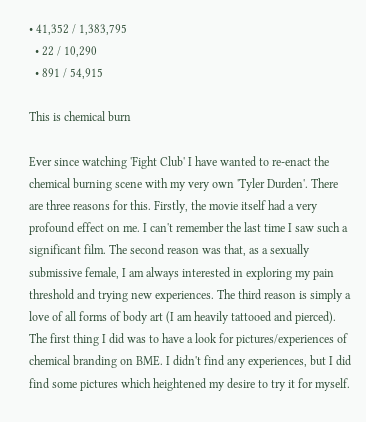• 41,352 / 1,383,795
  • 22 / 10,290
  • 891 / 54,915

This is chemical burn

Ever since watching 'Fight Club' I have wanted to re-enact the chemical burning scene with my very own 'Tyler Durden'. There are three reasons for this. Firstly, the movie itself had a very profound effect on me. I can't remember the last time I saw such a significant film. The second reason was that, as a sexually submissive female, I am always interested in exploring my pain threshold and trying new experiences. The third reason is simply a love of all forms of body art (I am heavily tattooed and pierced). The first thing I did was to have a look for pictures/experiences of chemical branding on BME. I didn't find any experiences, but I did find some pictures which heightened my desire to try it for myself.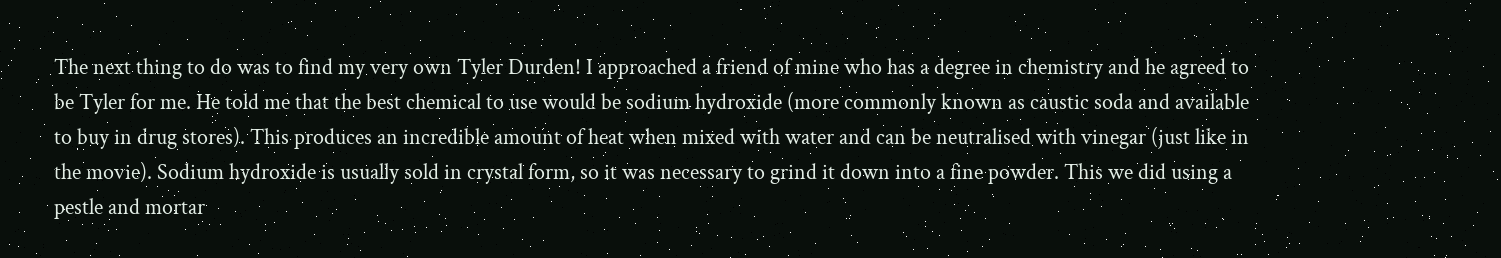The next thing to do was to find my very own Tyler Durden! I approached a friend of mine who has a degree in chemistry and he agreed to be Tyler for me. He told me that the best chemical to use would be sodium hydroxide (more commonly known as caustic soda and available to buy in drug stores). This produces an incredible amount of heat when mixed with water and can be neutralised with vinegar (just like in the movie). Sodium hydroxide is usually sold in crystal form, so it was necessary to grind it down into a fine powder. This we did using a pestle and mortar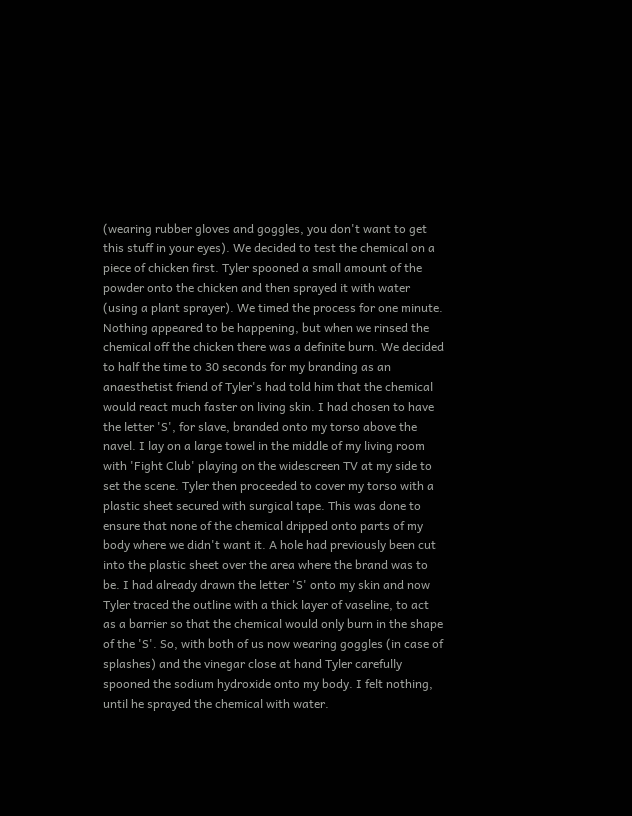(wearing rubber gloves and goggles, you don't want to get this stuff in your eyes). We decided to test the chemical on a piece of chicken first. Tyler spooned a small amount of the powder onto the chicken and then sprayed it with water (using a plant sprayer). We timed the process for one minute. Nothing appeared to be happening, but when we rinsed the chemical off the chicken there was a definite burn. We decided to half the time to 30 seconds for my branding as an anaesthetist friend of Tyler's had told him that the chemical would react much faster on living skin. I had chosen to have the letter 'S', for slave, branded onto my torso above the navel. I lay on a large towel in the middle of my living room with 'Fight Club' playing on the widescreen TV at my side to set the scene. Tyler then proceeded to cover my torso with a plastic sheet secured with surgical tape. This was done to ensure that none of the chemical dripped onto parts of my body where we didn't want it. A hole had previously been cut into the plastic sheet over the area where the brand was to be. I had already drawn the letter 'S' onto my skin and now Tyler traced the outline with a thick layer of vaseline, to act as a barrier so that the chemical would only burn in the shape of the 'S'. So, with both of us now wearing goggles (in case of splashes) and the vinegar close at hand Tyler carefully spooned the sodium hydroxide onto my body. I felt nothing, until he sprayed the chemical with water.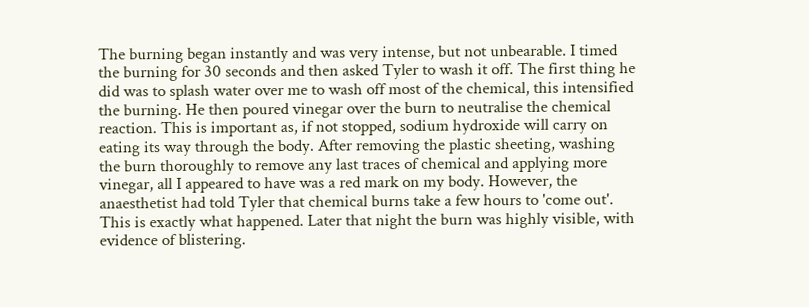The burning began instantly and was very intense, but not unbearable. I timed the burning for 30 seconds and then asked Tyler to wash it off. The first thing he did was to splash water over me to wash off most of the chemical, this intensified the burning. He then poured vinegar over the burn to neutralise the chemical reaction. This is important as, if not stopped, sodium hydroxide will carry on eating its way through the body. After removing the plastic sheeting, washing the burn thoroughly to remove any last traces of chemical and applying more vinegar, all I appeared to have was a red mark on my body. However, the anaesthetist had told Tyler that chemical burns take a few hours to 'come out'. This is exactly what happened. Later that night the burn was highly visible, with evidence of blistering.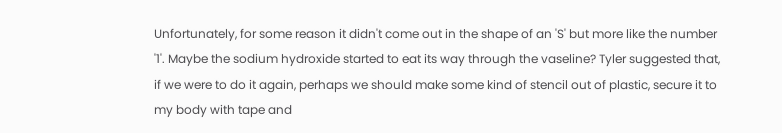Unfortunately, for some reason it didn't come out in the shape of an 'S' but more like the number '1'. Maybe the sodium hydroxide started to eat its way through the vaseline? Tyler suggested that, if we were to do it again, perhaps we should make some kind of stencil out of plastic, secure it to my body with tape and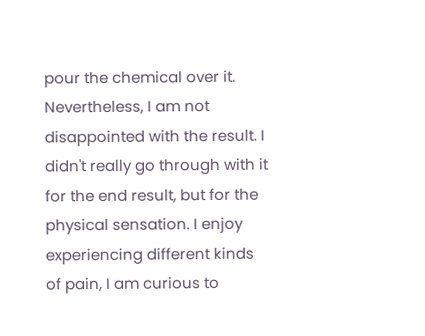pour the chemical over it. Nevertheless, I am not disappointed with the result. I didn't really go through with it for the end result, but for the physical sensation. I enjoy experiencing different kinds of pain, I am curious to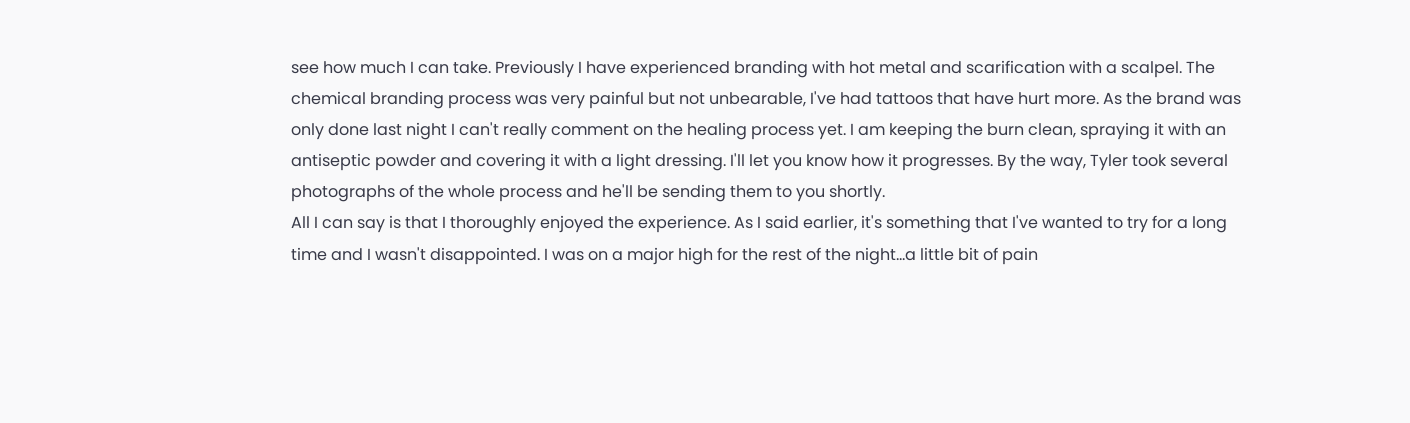see how much I can take. Previously I have experienced branding with hot metal and scarification with a scalpel. The chemical branding process was very painful but not unbearable, I've had tattoos that have hurt more. As the brand was only done last night I can't really comment on the healing process yet. I am keeping the burn clean, spraying it with an antiseptic powder and covering it with a light dressing. I'll let you know how it progresses. By the way, Tyler took several photographs of the whole process and he'll be sending them to you shortly.
All I can say is that I thoroughly enjoyed the experience. As I said earlier, it's something that I've wanted to try for a long time and I wasn't disappointed. I was on a major high for the rest of the night...a little bit of pain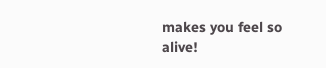makes you feel so alive!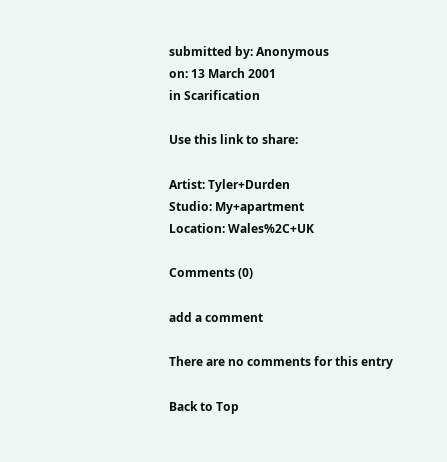submitted by: Anonymous
on: 13 March 2001
in Scarification

Use this link to share:

Artist: Tyler+Durden
Studio: My+apartment
Location: Wales%2C+UK

Comments (0)

add a comment

There are no comments for this entry

Back to Top